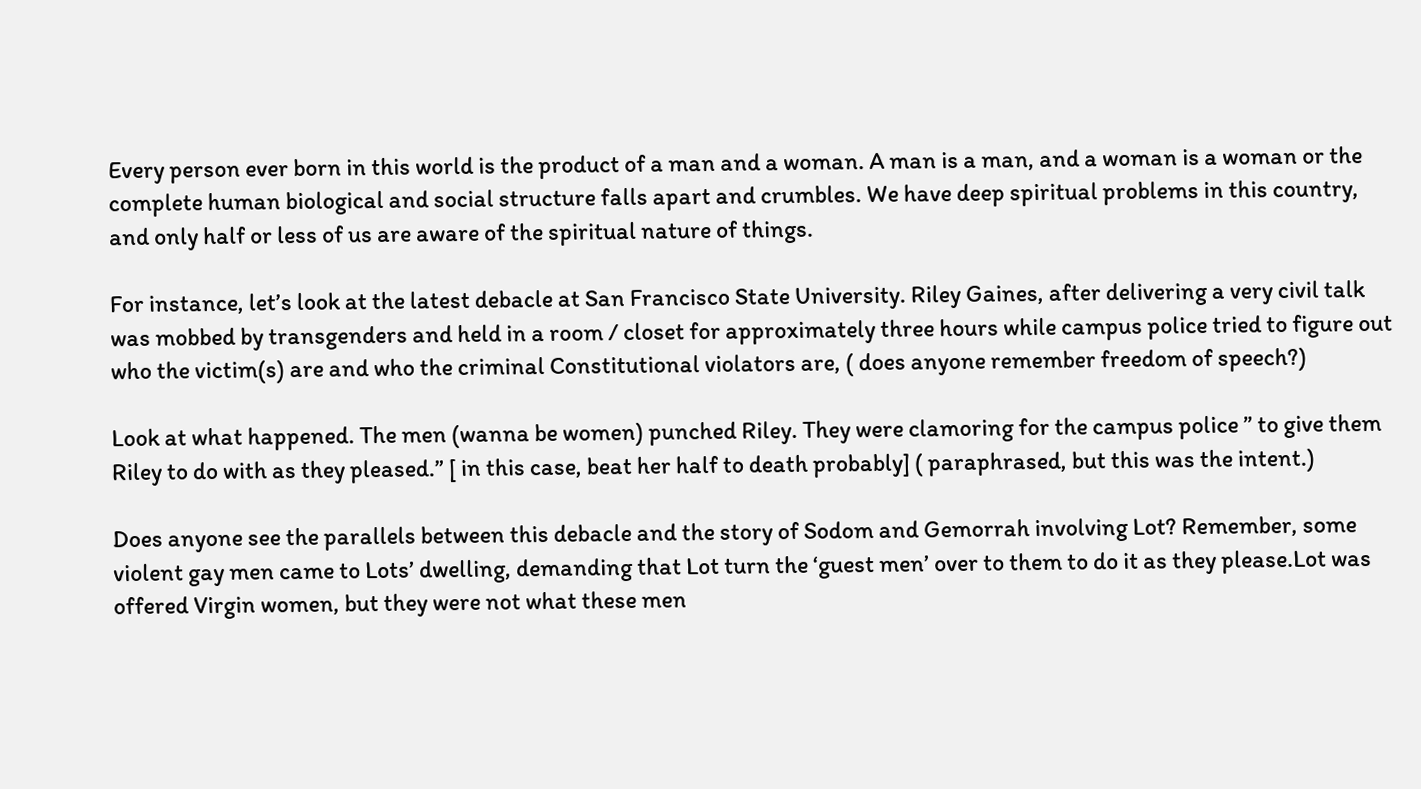Every person ever born in this world is the product of a man and a woman. A man is a man, and a woman is a woman or the complete human biological and social structure falls apart and crumbles. We have deep spiritual problems in this country, and only half or less of us are aware of the spiritual nature of things.

For instance, let’s look at the latest debacle at San Francisco State University. Riley Gaines, after delivering a very civil talk was mobbed by transgenders and held in a room / closet for approximately three hours while campus police tried to figure out who the victim(s) are and who the criminal Constitutional violators are, ( does anyone remember freedom of speech?)

Look at what happened. The men (wanna be women) punched Riley. They were clamoring for the campus police ” to give them Riley to do with as they pleased.” [ in this case, beat her half to death probably] ( paraphrased, but this was the intent.)

Does anyone see the parallels between this debacle and the story of Sodom and Gemorrah involving Lot? Remember, some violent gay men came to Lots’ dwelling, demanding that Lot turn the ‘guest men’ over to them to do it as they please.Lot was offered Virgin women, but they were not what these men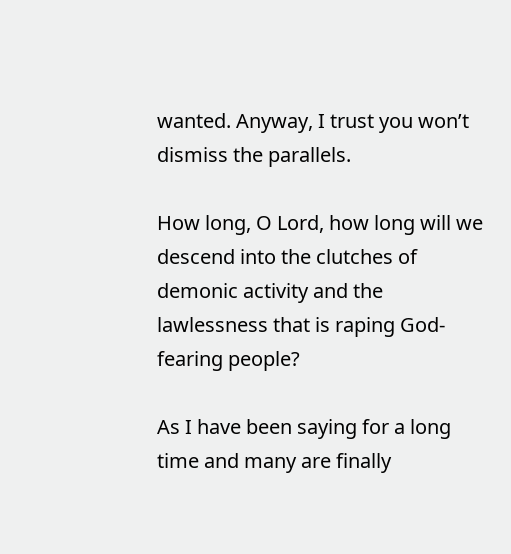wanted. Anyway, I trust you won’t dismiss the parallels.

How long, O Lord, how long will we descend into the clutches of demonic activity and the lawlessness that is raping God-fearing people?

As I have been saying for a long time and many are finally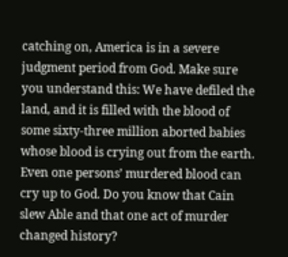catching on, America is in a severe judgment period from God. Make sure you understand this: We have defiled the land, and it is filled with the blood of some sixty-three million aborted babies whose blood is crying out from the earth. Even one persons’ murdered blood can cry up to God. Do you know that Cain slew Able and that one act of murder changed history?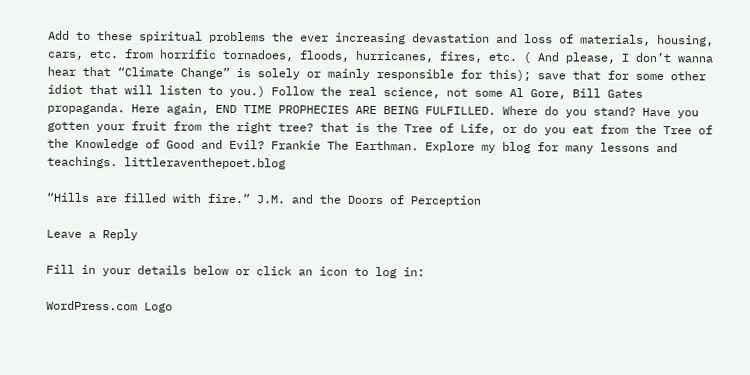Add to these spiritual problems the ever increasing devastation and loss of materials, housing, cars, etc. from horrific tornadoes, floods, hurricanes, fires, etc. ( And please, I don’t wanna hear that “Climate Change” is solely or mainly responsible for this); save that for some other idiot that will listen to you.) Follow the real science, not some Al Gore, Bill Gates propaganda. Here again, END TIME PROPHECIES ARE BEING FULFILLED. Where do you stand? Have you gotten your fruit from the right tree? that is the Tree of Life, or do you eat from the Tree of the Knowledge of Good and Evil? Frankie The Earthman. Explore my blog for many lessons and teachings. littleraventhepoet.blog

“Hills are filled with fire.” J.M. and the Doors of Perception

Leave a Reply

Fill in your details below or click an icon to log in:

WordPress.com Logo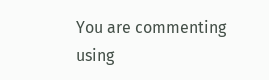You are commenting using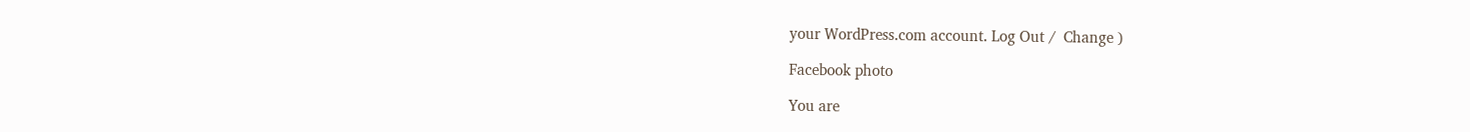your WordPress.com account. Log Out /  Change )

Facebook photo

You are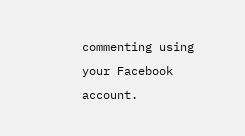commenting using your Facebook account.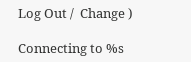Log Out /  Change )

Connecting to %s